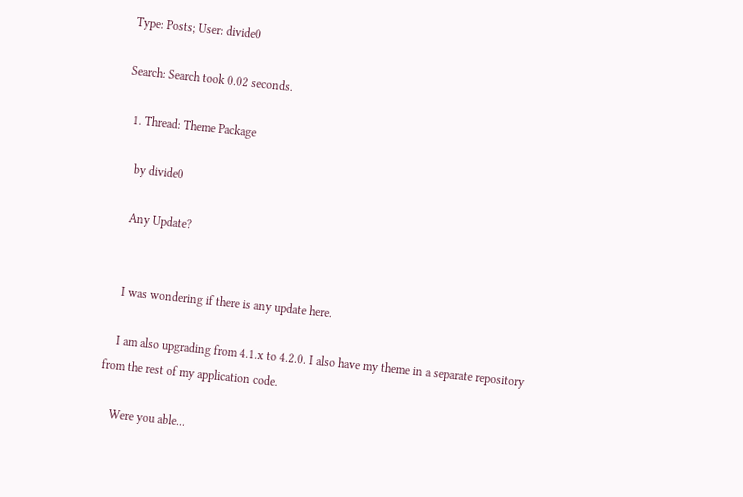Type: Posts; User: divide0

Search: Search took 0.02 seconds.

  1. Thread: Theme Package

    by divide0

    Any Update?


    I was wondering if there is any update here.

    I am also upgrading from 4.1.x to 4.2.0. I also have my theme in a separate repository from the rest of my application code.

    Were you able...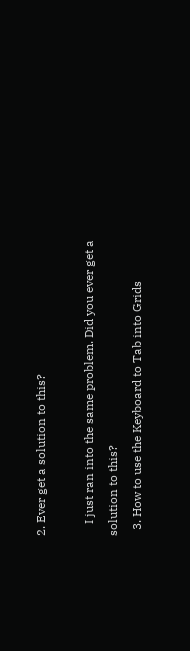2. Ever get a solution to this?

    I just ran into the same problem. Did you ever get a solution to this?
  3. How to use the Keyboard to Tab into Grids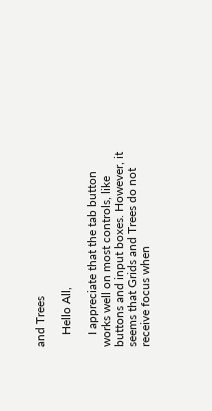and Trees

    Hello All,

    I appreciate that the tab button works well on most controls, like buttons and input boxes. However, it seems that Grids and Trees do not receive focus when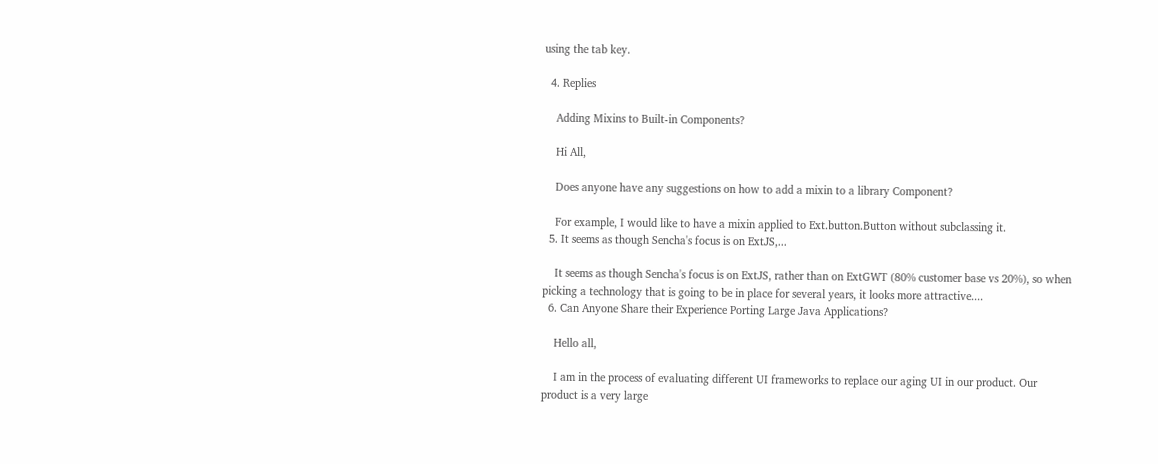using the tab key.

  4. Replies

    Adding Mixins to Built-in Components?

    Hi All,

    Does anyone have any suggestions on how to add a mixin to a library Component?

    For example, I would like to have a mixin applied to Ext.button.Button without subclassing it.
  5. It seems as though Sencha's focus is on ExtJS,...

    It seems as though Sencha's focus is on ExtJS, rather than on ExtGWT (80% customer base vs 20%), so when picking a technology that is going to be in place for several years, it looks more attractive....
  6. Can Anyone Share their Experience Porting Large Java Applications?

    Hello all,

    I am in the process of evaluating different UI frameworks to replace our aging UI in our product. Our product is a very large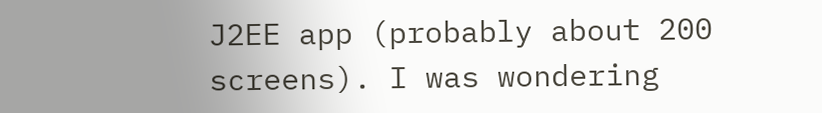J2EE app (probably about 200 screens). I was wondering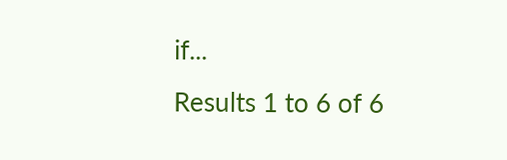if...
Results 1 to 6 of 6